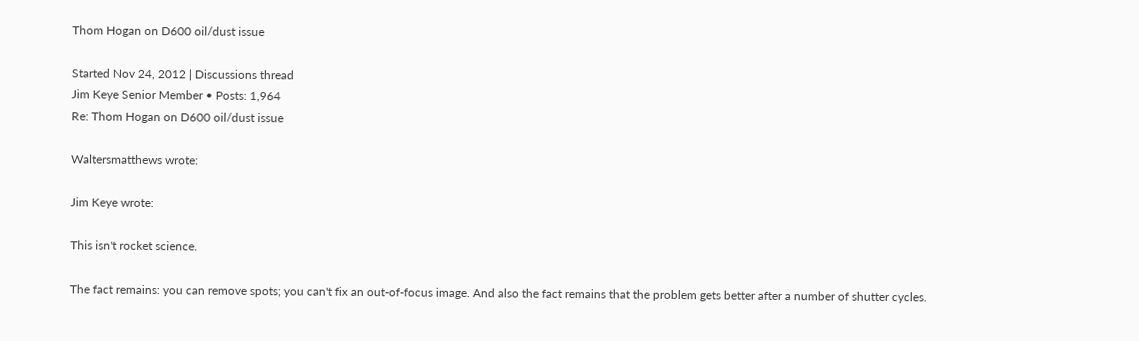Thom Hogan on D600 oil/dust issue

Started Nov 24, 2012 | Discussions thread
Jim Keye Senior Member • Posts: 1,964
Re: Thom Hogan on D600 oil/dust issue

Waltersmatthews wrote:

Jim Keye wrote:

This isn't rocket science.

The fact remains: you can remove spots; you can't fix an out-of-focus image. And also the fact remains that the problem gets better after a number of shutter cycles.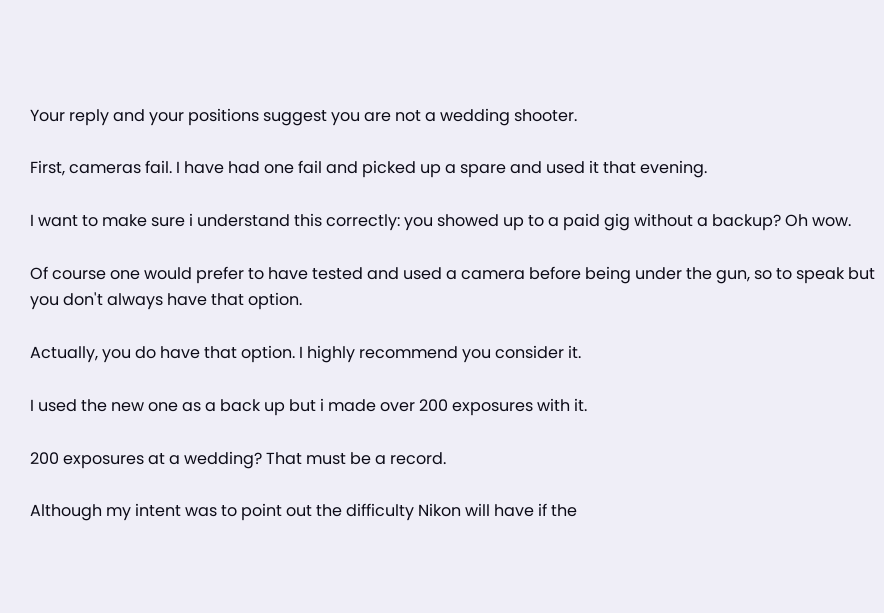Your reply and your positions suggest you are not a wedding shooter.

First, cameras fail. I have had one fail and picked up a spare and used it that evening.

I want to make sure i understand this correctly: you showed up to a paid gig without a backup? Oh wow.

Of course one would prefer to have tested and used a camera before being under the gun, so to speak but you don't always have that option.

Actually, you do have that option. I highly recommend you consider it.

I used the new one as a back up but i made over 200 exposures with it.

200 exposures at a wedding? That must be a record.

Although my intent was to point out the difficulty Nikon will have if the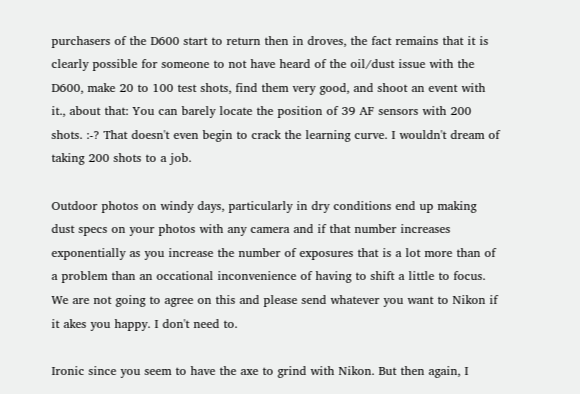purchasers of the D600 start to return then in droves, the fact remains that it is clearly possible for someone to not have heard of the oil/dust issue with the D600, make 20 to 100 test shots, find them very good, and shoot an event with it., about that: You can barely locate the position of 39 AF sensors with 200 shots. :-? That doesn't even begin to crack the learning curve. I wouldn't dream of taking 200 shots to a job.

Outdoor photos on windy days, particularly in dry conditions end up making dust specs on your photos with any camera and if that number increases exponentially as you increase the number of exposures that is a lot more than of a problem than an occational inconvenience of having to shift a little to focus. We are not going to agree on this and please send whatever you want to Nikon if it akes you happy. I don't need to.

Ironic since you seem to have the axe to grind with Nikon. But then again, I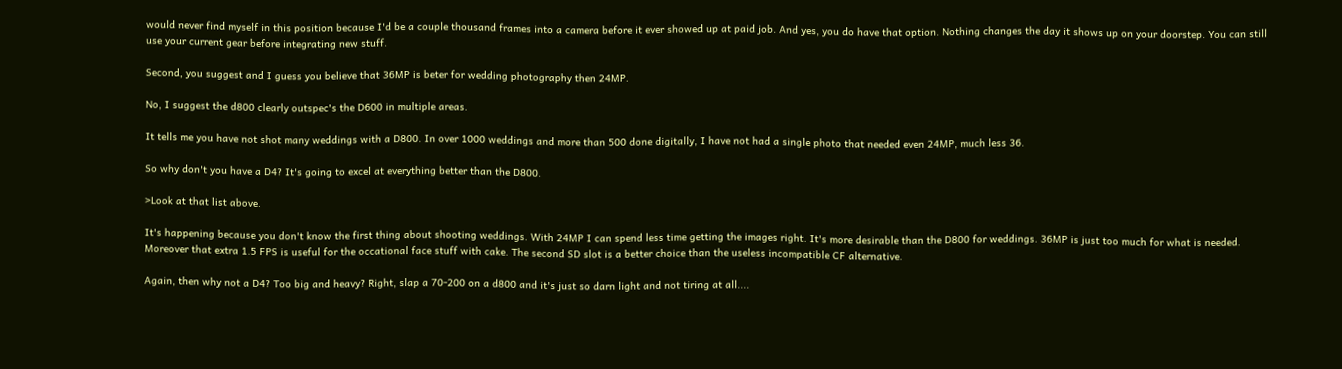would never find myself in this position because I'd be a couple thousand frames into a camera before it ever showed up at paid job. And yes, you do have that option. Nothing changes the day it shows up on your doorstep. You can still use your current gear before integrating new stuff.

Second, you suggest and I guess you believe that 36MP is beter for wedding photography then 24MP.

No, I suggest the d800 clearly outspec's the D600 in multiple areas.

It tells me you have not shot many weddings with a D800. In over 1000 weddings and more than 500 done digitally, I have not had a single photo that needed even 24MP, much less 36.

So why don't you have a D4? It's going to excel at everything better than the D800.

>Look at that list above.

It's happening because you don't know the first thing about shooting weddings. With 24MP I can spend less time getting the images right. It's more desirable than the D800 for weddings. 36MP is just too much for what is needed. Moreover that extra 1.5 FPS is useful for the occational face stuff with cake. The second SD slot is a better choice than the useless incompatible CF alternative.

Again, then why not a D4? Too big and heavy? Right, slap a 70-200 on a d800 and it's just so darn light and not tiring at all....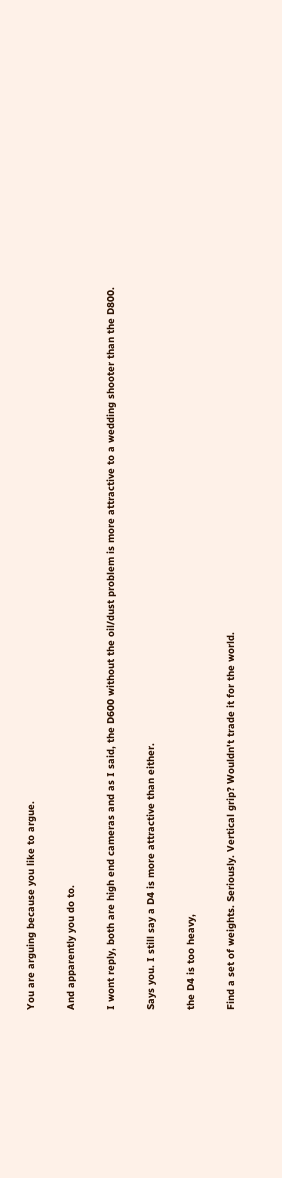You are arguing because you like to argue.

And apparently you do to.

I wont reply, both are high end cameras and as I said, the D600 without the oil/dust problem is more attractive to a wedding shooter than the D800.

Says you. I still say a D4 is more attractive than either.

the D4 is too heavy,

Find a set of weights. Seriously. Vertical grip? Wouldn't trade it for the world.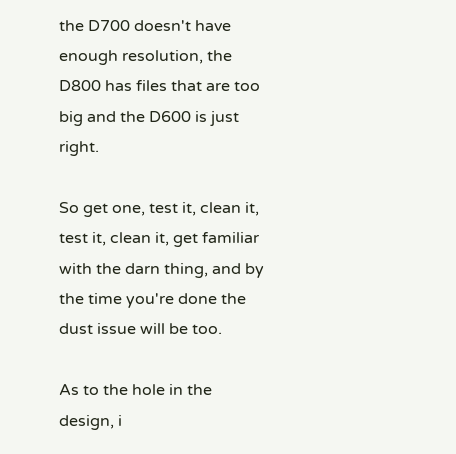the D700 doesn't have enough resolution, the D800 has files that are too big and the D600 is just right.

So get one, test it, clean it, test it, clean it, get familiar with the darn thing, and by the time you're done the dust issue will be too.

As to the hole in the design, i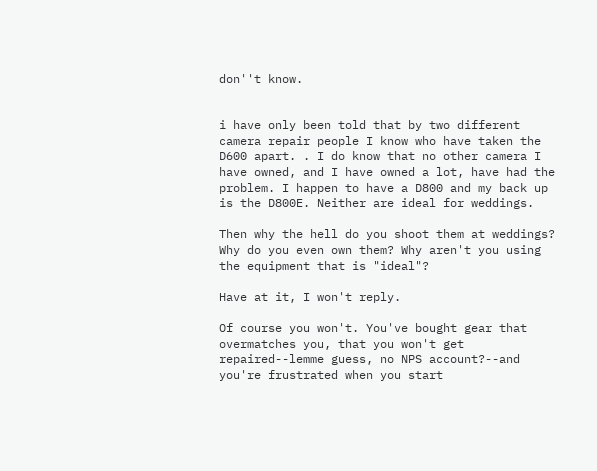don''t know.


i have only been told that by two different camera repair people I know who have taken the D600 apart. . I do know that no other camera I have owned, and I have owned a lot, have had the problem. I happen to have a D800 and my back up is the D800E. Neither are ideal for weddings.

Then why the hell do you shoot them at weddings? Why do you even own them? Why aren't you using the equipment that is "ideal"?

Have at it, I won't reply.

Of course you won't. You've bought gear that overmatches you, that you won't get repaired--lemme guess, no NPS account?--and you're frustrated when you start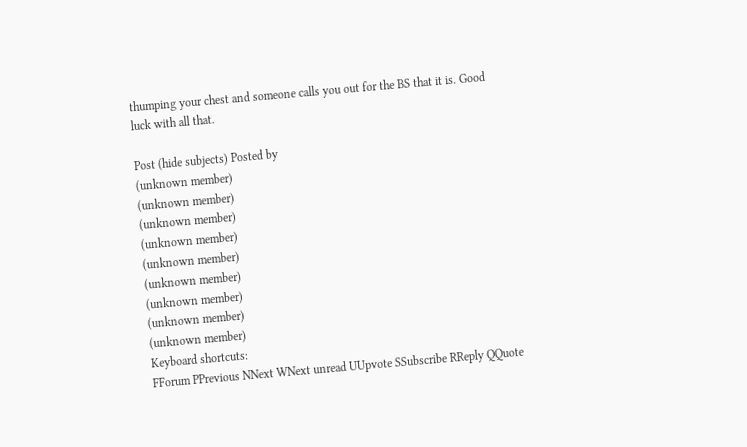thumping your chest and someone calls you out for the BS that it is. Good luck with all that.

Post (hide subjects) Posted by
(unknown member)
(unknown member)
(unknown member)
(unknown member)
(unknown member)
(unknown member)
(unknown member)
(unknown member)
(unknown member)
Keyboard shortcuts:
FForum PPrevious NNext WNext unread UUpvote SSubscribe RReply QQuote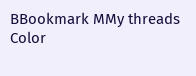BBookmark MMy threads
Color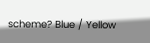scheme? Blue / Yellow